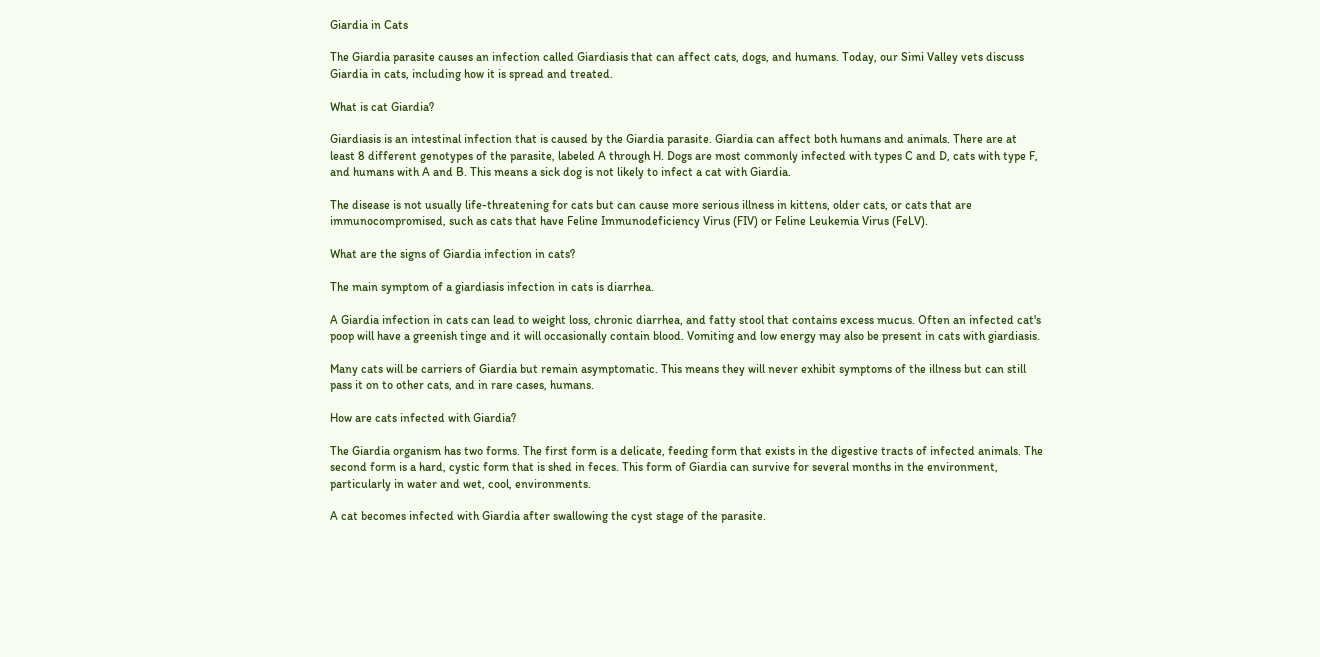Giardia in Cats

The Giardia parasite causes an infection called Giardiasis that can affect cats, dogs, and humans. Today, our Simi Valley vets discuss Giardia in cats, including how it is spread and treated.

What is cat Giardia?

Giardiasis is an intestinal infection that is caused by the Giardia parasite. Giardia can affect both humans and animals. There are at least 8 different genotypes of the parasite, labeled A through H. Dogs are most commonly infected with types C and D, cats with type F, and humans with A and B. This means a sick dog is not likely to infect a cat with Giardia.

The disease is not usually life-threatening for cats but can cause more serious illness in kittens, older cats, or cats that are immunocompromised, such as cats that have Feline Immunodeficiency Virus (FIV) or Feline Leukemia Virus (FeLV).

What are the signs of Giardia infection in cats?

The main symptom of a giardiasis infection in cats is diarrhea.

A Giardia infection in cats can lead to weight loss, chronic diarrhea, and fatty stool that contains excess mucus. Often an infected cat's poop will have a greenish tinge and it will occasionally contain blood. Vomiting and low energy may also be present in cats with giardiasis.

Many cats will be carriers of Giardia but remain asymptomatic. This means they will never exhibit symptoms of the illness but can still pass it on to other cats, and in rare cases, humans.

How are cats infected with Giardia?

The Giardia organism has two forms. The first form is a delicate, feeding form that exists in the digestive tracts of infected animals. The second form is a hard, cystic form that is shed in feces. This form of Giardia can survive for several months in the environment, particularly in water and wet, cool, environments.

A cat becomes infected with Giardia after swallowing the cyst stage of the parasite.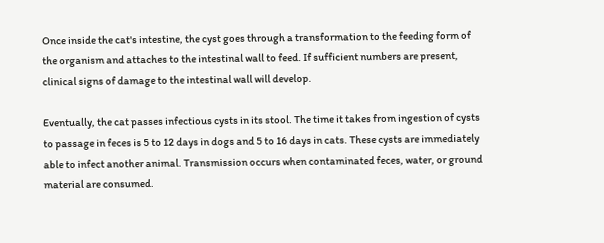Once inside the cat's intestine, the cyst goes through a transformation to the feeding form of the organism and attaches to the intestinal wall to feed. If sufficient numbers are present, clinical signs of damage to the intestinal wall will develop.

Eventually, the cat passes infectious cysts in its stool. The time it takes from ingestion of cysts to passage in feces is 5 to 12 days in dogs and 5 to 16 days in cats. These cysts are immediately able to infect another animal. Transmission occurs when contaminated feces, water, or ground material are consumed.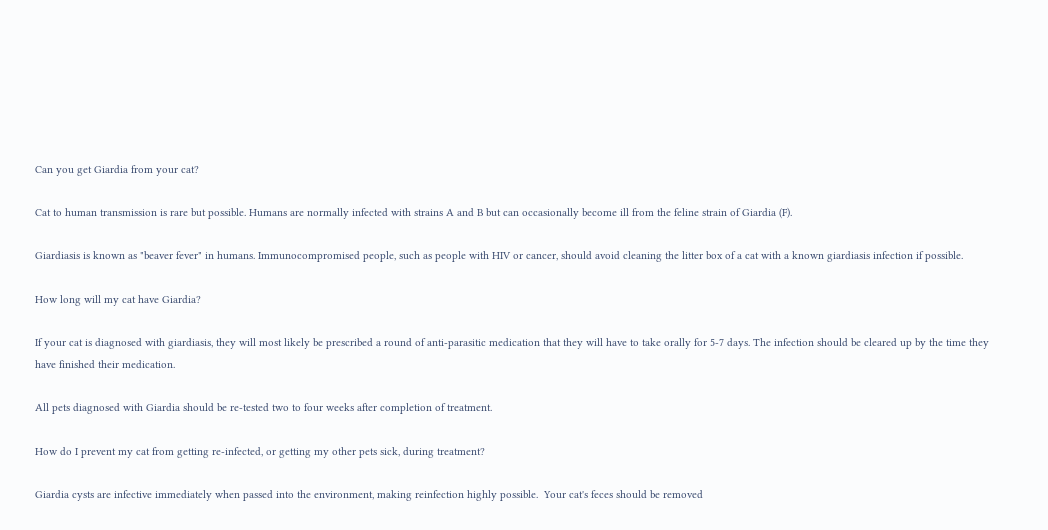Can you get Giardia from your cat?

Cat to human transmission is rare but possible. Humans are normally infected with strains A and B but can occasionally become ill from the feline strain of Giardia (F).

Giardiasis is known as "beaver fever" in humans. Immunocompromised people, such as people with HIV or cancer, should avoid cleaning the litter box of a cat with a known giardiasis infection if possible.

How long will my cat have Giardia?

If your cat is diagnosed with giardiasis, they will most likely be prescribed a round of anti-parasitic medication that they will have to take orally for 5-7 days. The infection should be cleared up by the time they have finished their medication.

All pets diagnosed with Giardia should be re-tested two to four weeks after completion of treatment.

How do I prevent my cat from getting re-infected, or getting my other pets sick, during treatment?

Giardia cysts are infective immediately when passed into the environment, making reinfection highly possible.  Your cat's feces should be removed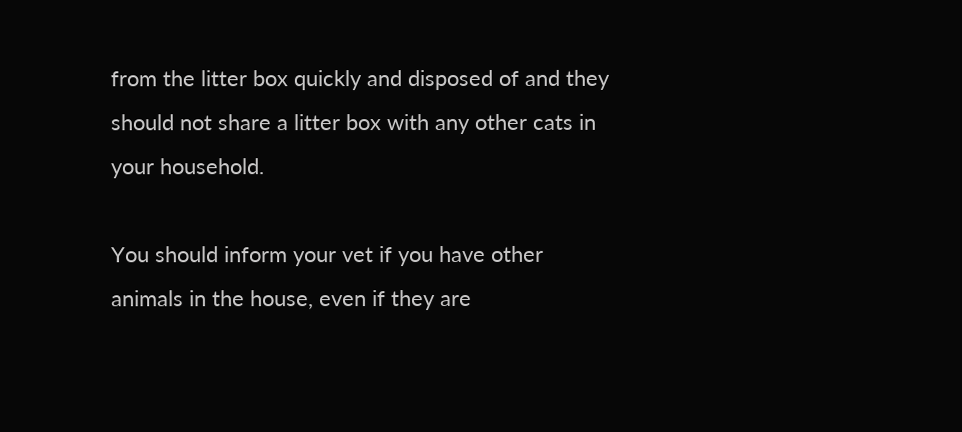from the litter box quickly and disposed of and they should not share a litter box with any other cats in your household.

You should inform your vet if you have other animals in the house, even if they are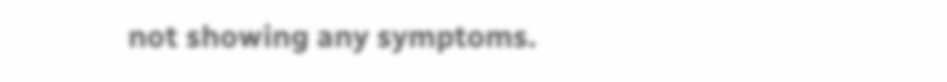not showing any symptoms.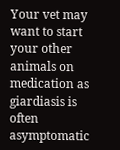Your vet may want to start your other animals on medication as giardiasis is often asymptomatic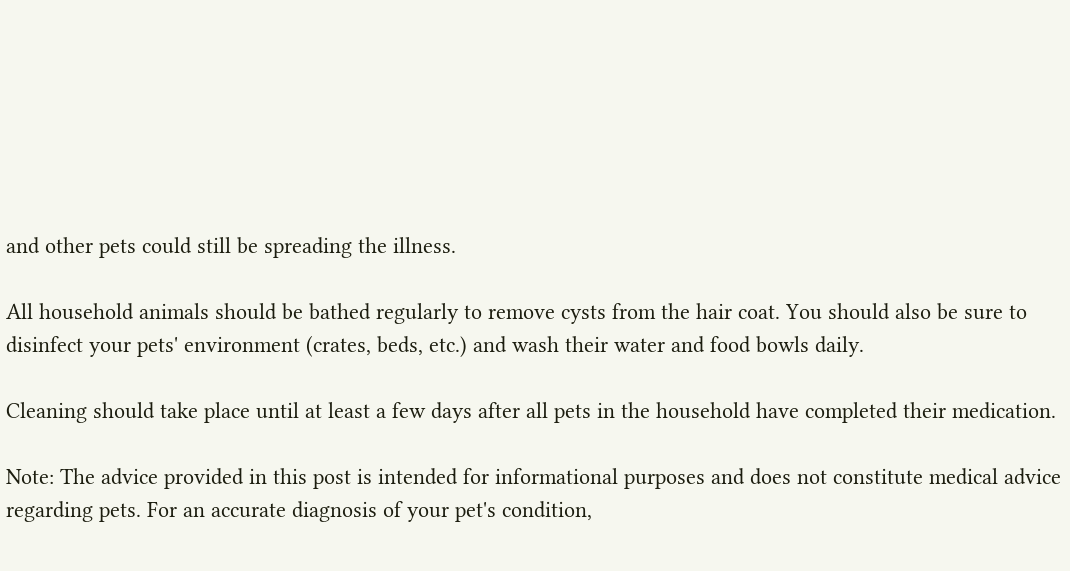and other pets could still be spreading the illness.

All household animals should be bathed regularly to remove cysts from the hair coat. You should also be sure to disinfect your pets' environment (crates, beds, etc.) and wash their water and food bowls daily.

Cleaning should take place until at least a few days after all pets in the household have completed their medication.

Note: The advice provided in this post is intended for informational purposes and does not constitute medical advice regarding pets. For an accurate diagnosis of your pet's condition,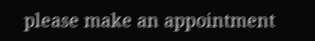please make an appointment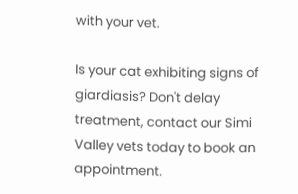with your vet.

Is your cat exhibiting signs of giardiasis? Don't delay treatment, contact our Simi Valley vets today to book an appointment.